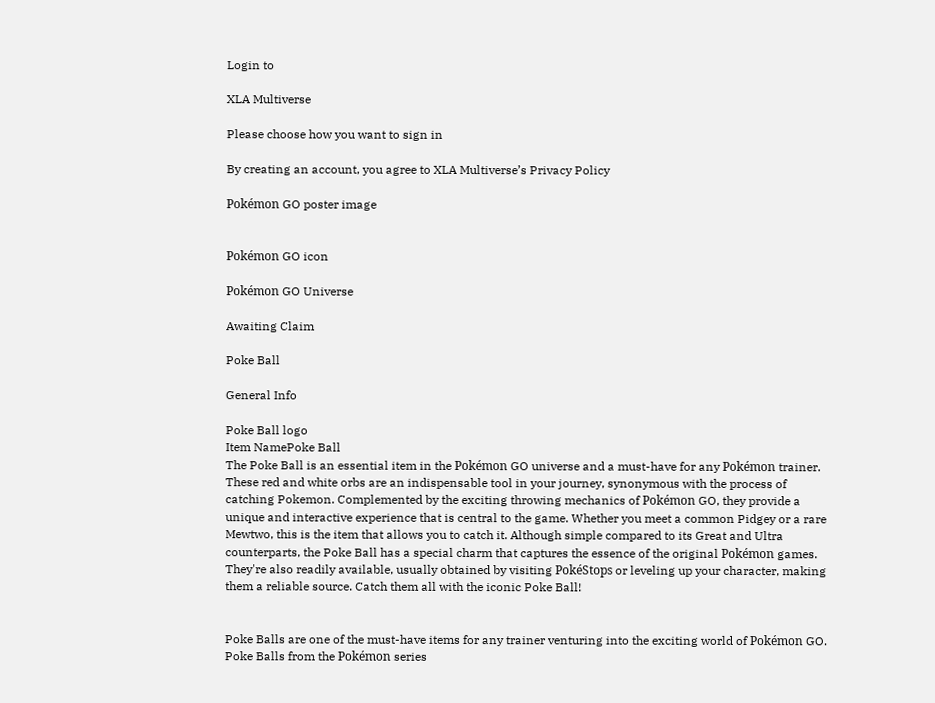Login to

XLA Multiverse

Please choose how you want to sign in

By creating an account, you agree to XLA Multiverse’s Privacy Policy

Pokémon GO poster image


Pokémon GO icon

Pokémon GO Universe

Awaiting Claim

Poke Ball

General Info

Poke Ball logo
Item NamePoke Ball
The Poke Ball is an essential item in the Pokémon GO universe and a must-have for any Pokémon trainer. These red and white orbs are an indispensable tool in your journey, synonymous with the process of catching Pokemon. Complemented by the exciting throwing mechanics of Pokémon GO, they provide a unique and interactive experience that is central to the game. Whether you meet a common Pidgey or a rare Mewtwo, this is the item that allows you to catch it. Although simple compared to its Great and Ultra counterparts, the Poke Ball has a special charm that captures the essence of the original Pokémon games. They're also readily available, usually obtained by visiting PokéStops or leveling up your character, making them a reliable source. Catch them all with the iconic Poke Ball!


Poke Balls are one of the must-have items for any trainer venturing into the exciting world of Pokémon GO. Poke Balls from the Pokémon series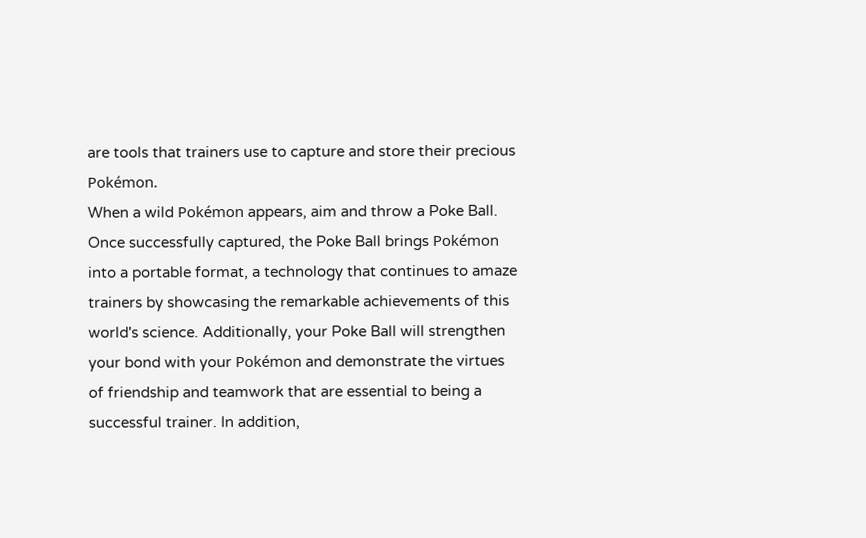are tools that trainers use to capture and store their precious Pokémon.
When a wild Pokémon appears, aim and throw a Poke Ball. Once successfully captured, the Poke Ball brings Pokémon into a portable format, a technology that continues to amaze trainers by showcasing the remarkable achievements of this world's science. Additionally, your Poke Ball will strengthen your bond with your Pokémon and demonstrate the virtues of friendship and teamwork that are essential to being a successful trainer. In addition,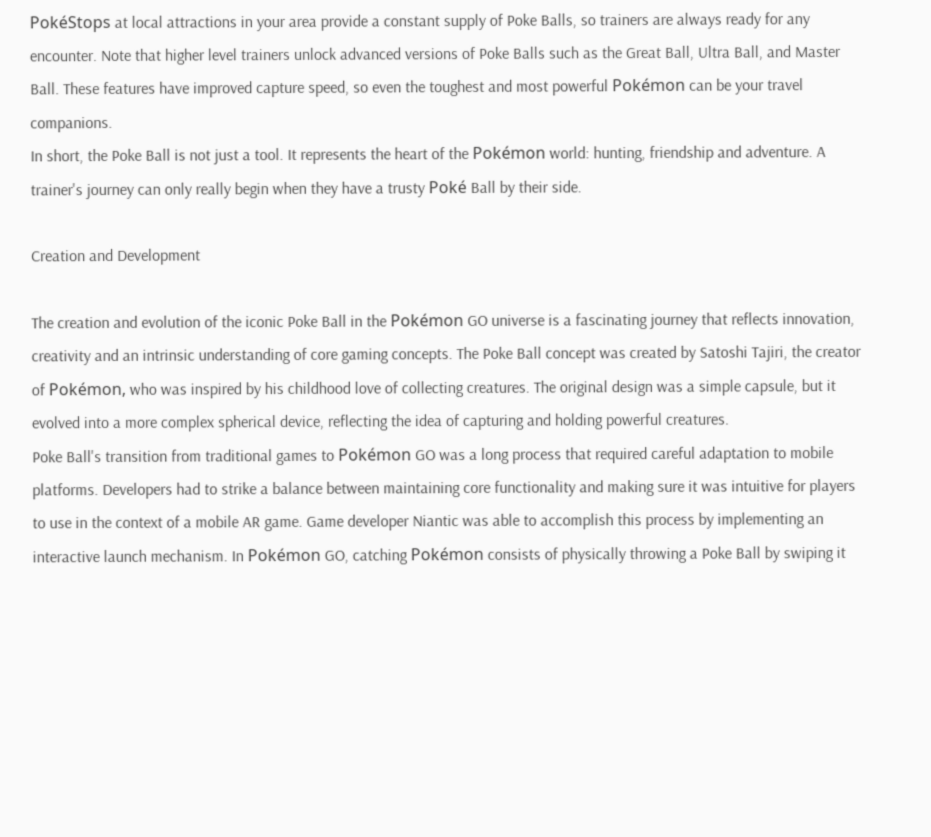PokéStops at local attractions in your area provide a constant supply of Poke Balls, so trainers are always ready for any encounter. Note that higher level trainers unlock advanced versions of Poke Balls such as the Great Ball, Ultra Ball, and Master Ball. These features have improved capture speed, so even the toughest and most powerful Pokémon can be your travel companions.
In short, the Poke Ball is not just a tool. It represents the heart of the Pokémon world: hunting, friendship and adventure. A trainer's journey can only really begin when they have a trusty Poké Ball by their side.

Creation and Development

The creation and evolution of the iconic Poke Ball in the Pokémon GO universe is a fascinating journey that reflects innovation, creativity and an intrinsic understanding of core gaming concepts. The Poke Ball concept was created by Satoshi Tajiri, the creator of Pokémon, who was inspired by his childhood love of collecting creatures. The original design was a simple capsule, but it evolved into a more complex spherical device, reflecting the idea of capturing and holding powerful creatures.
Poke Ball's transition from traditional games to Pokémon GO was a long process that required careful adaptation to mobile platforms. Developers had to strike a balance between maintaining core functionality and making sure it was intuitive for players to use in the context of a mobile AR game. Game developer Niantic was able to accomplish this process by implementing an interactive launch mechanism. In Pokémon GO, catching Pokémon consists of physically throwing a Poke Ball by swiping it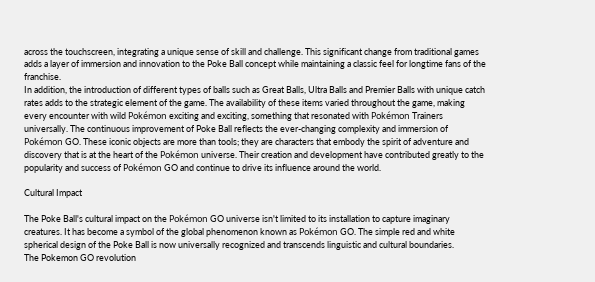across the touchscreen, integrating a unique sense of skill and challenge. This significant change from traditional games adds a layer of immersion and innovation to the Poke Ball concept while maintaining a classic feel for longtime fans of the franchise.
In addition, the introduction of different types of balls such as Great Balls, Ultra Balls and Premier Balls with unique catch rates adds to the strategic element of the game. The availability of these items varied throughout the game, making every encounter with wild Pokémon exciting and exciting, something that resonated with Pokémon Trainers universally. The continuous improvement of Poke Ball reflects the ever-changing complexity and immersion of Pokémon GO. These iconic objects are more than tools; they are characters that embody the spirit of adventure and discovery that is at the heart of the Pokémon universe. Their creation and development have contributed greatly to the popularity and success of Pokémon GO and continue to drive its influence around the world.

Cultural Impact

The Poke Ball's cultural impact on the Pokémon GO universe isn't limited to its installation to capture imaginary creatures. It has become a symbol of the global phenomenon known as Pokémon GO. The simple red and white spherical design of the Poke Ball is now universally recognized and transcends linguistic and cultural boundaries.
The Pokemon GO revolution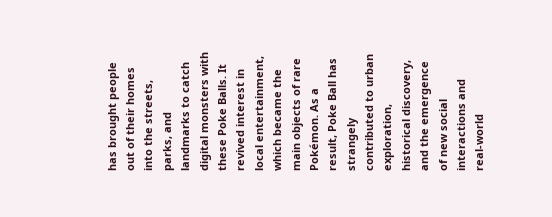has brought people out of their homes into the streets, parks, and landmarks to catch digital monsters with these Poke Balls. It revived interest in local entertainment, which became the main objects of rare Pokémon. As a result, Poke Ball has strangely contributed to urban exploration, historical discovery, and the emergence of new social interactions and real-world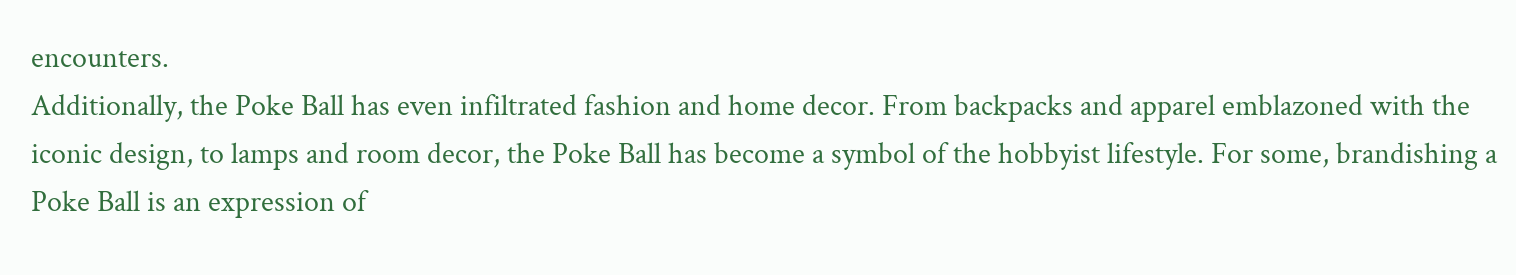encounters.
Additionally, the Poke Ball has even infiltrated fashion and home decor. From backpacks and apparel emblazoned with the iconic design, to lamps and room decor, the Poke Ball has become a symbol of the hobbyist lifestyle. For some, brandishing a Poke Ball is an expression of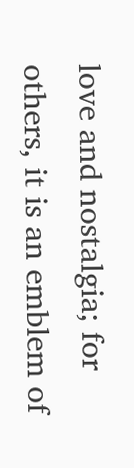love and nostalgia; for others, it is an emblem of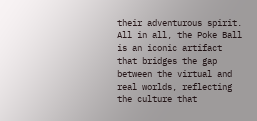their adventurous spirit. All in all, the Poke Ball is an iconic artifact that bridges the gap between the virtual and real worlds, reflecting the culture that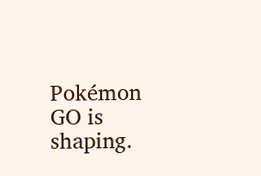Pokémon GO is shaping.